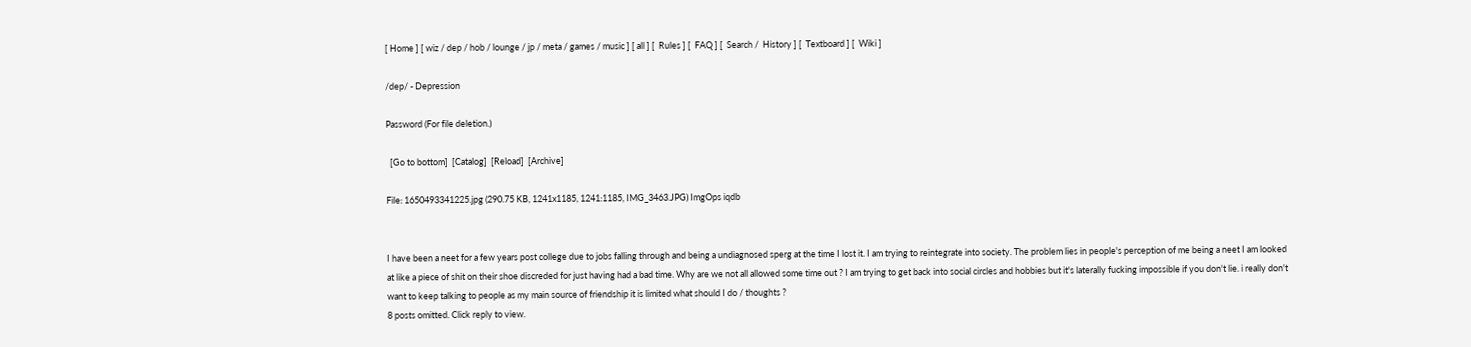[ Home ] [ wiz / dep / hob / lounge / jp / meta / games / music ] [ all ] [  Rules ] [  FAQ ] [  Search /  History ] [  Textboard ] [  Wiki ]

/dep/ - Depression

Password (For file deletion.)

  [Go to bottom]  [Catalog]  [Reload]  [Archive]

File: 1650493341225.jpg (290.75 KB, 1241x1185, 1241:1185, IMG_3463.JPG) ImgOps iqdb


I have been a neet for a few years post college due to jobs falling through and being a undiagnosed sperg at the time I lost it. I am trying to reintegrate into society. The problem lies in people's perception of me being a neet I am looked at like a piece of shit on their shoe discreded for just having had a bad time. Why are we not all allowed some time out ? I am trying to get back into social circles and hobbies but it's laterally fucking impossible if you don't lie. i really don't want to keep talking to people as my main source of friendship it is limited what should I do / thoughts ?
8 posts omitted. Click reply to view.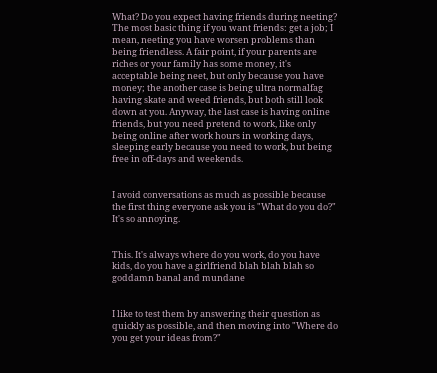What? Do you expect having friends during neeting? The most basic thing if you want friends: get a job; I mean, neeting you have worsen problems than being friendless. A fair point, if your parents are riches or your family has some money, it's acceptable being neet, but only because you have money; the another case is being ultra normalfag having skate and weed friends, but both still look down at you. Anyway, the last case is having online friends, but you need pretend to work, like only being online after work hours in working days, sleeping early because you need to work, but being free in off-days and weekends.


I avoid conversations as much as possible because the first thing everyone ask you is "What do you do?" It's so annoying.


This. It's always where do you work, do you have kids, do you have a girlfriend blah blah blah so goddamn banal and mundane


I like to test them by answering their question as quickly as possible, and then moving into "Where do you get your ideas from?"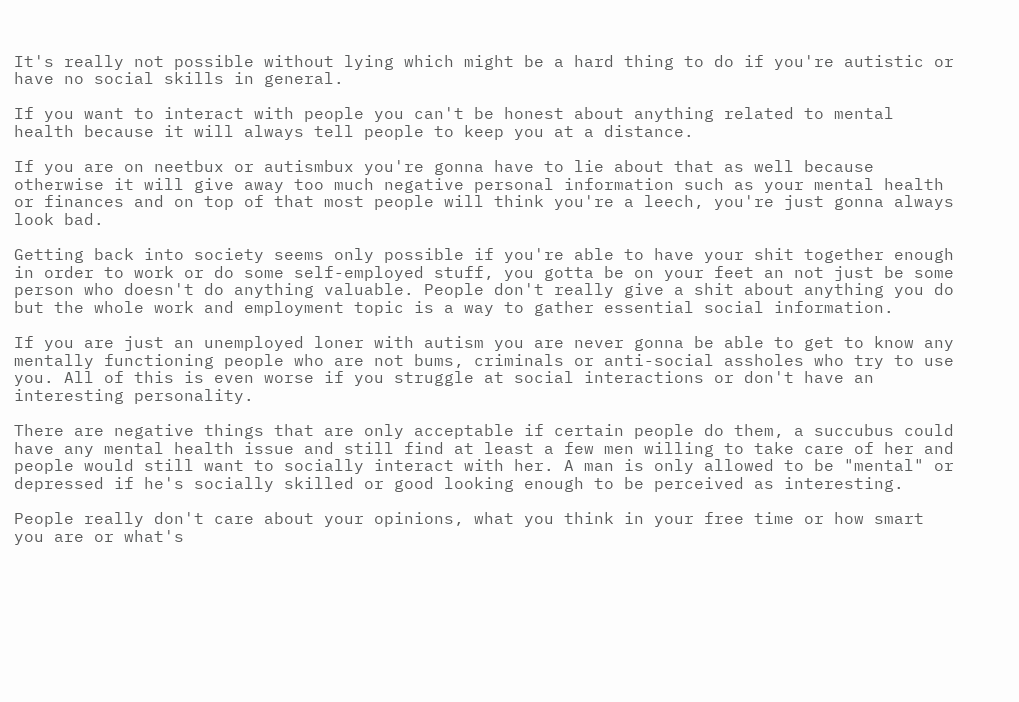It's really not possible without lying which might be a hard thing to do if you're autistic or have no social skills in general.

If you want to interact with people you can't be honest about anything related to mental health because it will always tell people to keep you at a distance.

If you are on neetbux or autismbux you're gonna have to lie about that as well because otherwise it will give away too much negative personal information such as your mental health or finances and on top of that most people will think you're a leech, you're just gonna always look bad.

Getting back into society seems only possible if you're able to have your shit together enough in order to work or do some self-employed stuff, you gotta be on your feet an not just be some person who doesn't do anything valuable. People don't really give a shit about anything you do but the whole work and employment topic is a way to gather essential social information.

If you are just an unemployed loner with autism you are never gonna be able to get to know any mentally functioning people who are not bums, criminals or anti-social assholes who try to use you. All of this is even worse if you struggle at social interactions or don't have an interesting personality.

There are negative things that are only acceptable if certain people do them, a succubus could have any mental health issue and still find at least a few men willing to take care of her and people would still want to socially interact with her. A man is only allowed to be "mental" or depressed if he's socially skilled or good looking enough to be perceived as interesting.

People really don't care about your opinions, what you think in your free time or how smart you are or what's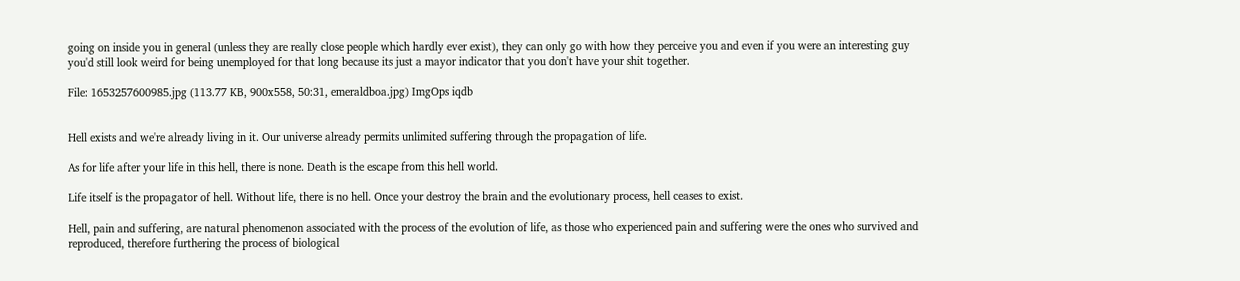going on inside you in general (unless they are really close people which hardly ever exist), they can only go with how they perceive you and even if you were an interesting guy you'd still look weird for being unemployed for that long because its just a mayor indicator that you don't have your shit together.

File: 1653257600985.jpg (113.77 KB, 900x558, 50:31, emeraldboa.jpg) ImgOps iqdb


Hell exists and we're already living in it. Our universe already permits unlimited suffering through the propagation of life.

As for life after your life in this hell, there is none. Death is the escape from this hell world.

Life itself is the propagator of hell. Without life, there is no hell. Once your destroy the brain and the evolutionary process, hell ceases to exist.

Hell, pain and suffering, are natural phenomenon associated with the process of the evolution of life, as those who experienced pain and suffering were the ones who survived and reproduced, therefore furthering the process of biological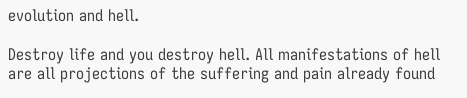evolution and hell.

Destroy life and you destroy hell. All manifestations of hell are all projections of the suffering and pain already found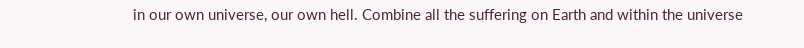in our own universe, our own hell. Combine all the suffering on Earth and within the universe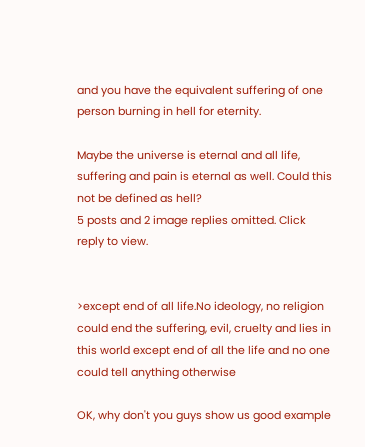and you have the equivalent suffering of one person burning in hell for eternity.

Maybe the universe is eternal and all life, suffering and pain is eternal as well. Could this not be defined as hell?
5 posts and 2 image replies omitted. Click reply to view.


>except end of all life.No ideology, no religion could end the suffering, evil, cruelty and lies in this world except end of all the life and no one could tell anything otherwise

OK, why don't you guys show us good example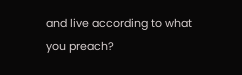and live according to what you preach?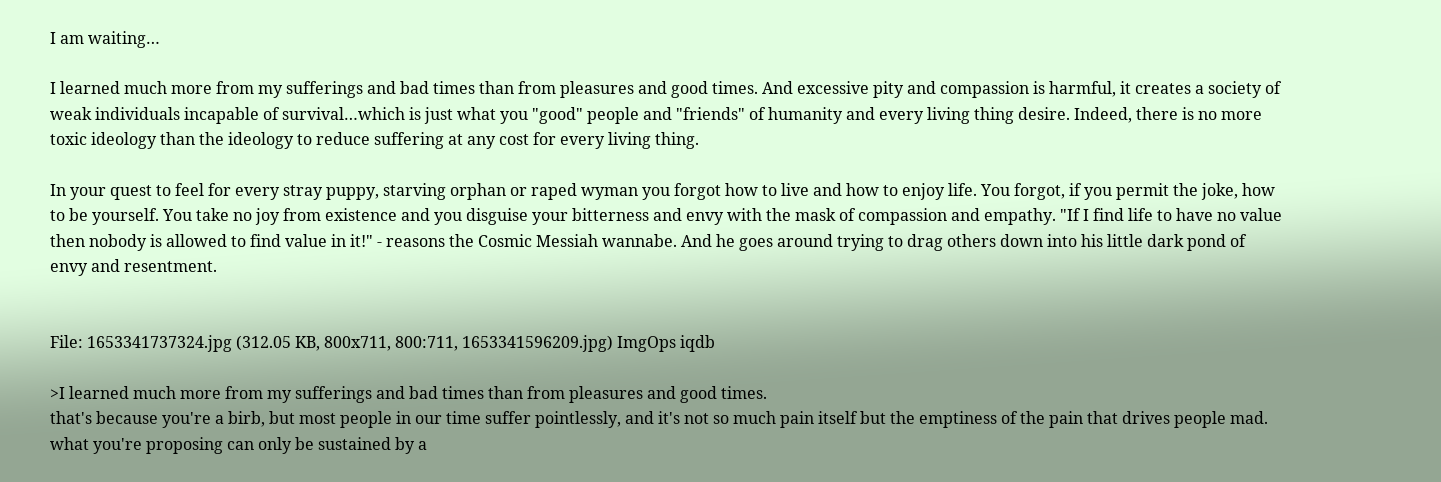I am waiting…

I learned much more from my sufferings and bad times than from pleasures and good times. And excessive pity and compassion is harmful, it creates a society of weak individuals incapable of survival…which is just what you "good" people and "friends" of humanity and every living thing desire. Indeed, there is no more toxic ideology than the ideology to reduce suffering at any cost for every living thing.

In your quest to feel for every stray puppy, starving orphan or raped wyman you forgot how to live and how to enjoy life. You forgot, if you permit the joke, how to be yourself. You take no joy from existence and you disguise your bitterness and envy with the mask of compassion and empathy. "If I find life to have no value then nobody is allowed to find value in it!" - reasons the Cosmic Messiah wannabe. And he goes around trying to drag others down into his little dark pond of envy and resentment.


File: 1653341737324.jpg (312.05 KB, 800x711, 800:711, 1653341596209.jpg) ImgOps iqdb

>I learned much more from my sufferings and bad times than from pleasures and good times.
that's because you're a birb, but most people in our time suffer pointlessly, and it's not so much pain itself but the emptiness of the pain that drives people mad. what you're proposing can only be sustained by a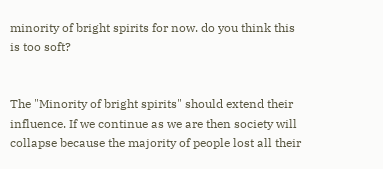minority of bright spirits for now. do you think this is too soft?


The "Minority of bright spirits" should extend their influence. If we continue as we are then society will collapse because the majority of people lost all their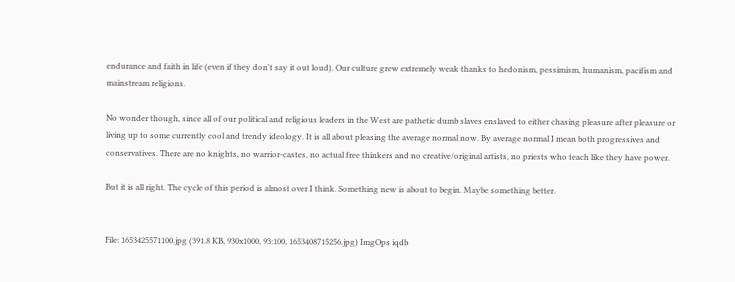endurance and faith in life (even if they don't say it out loud). Our culture grew extremely weak thanks to hedonism, pessimism, humanism, pacifism and mainstream religions.

No wonder though, since all of our political and religious leaders in the West are pathetic dumb slaves enslaved to either chasing pleasure after pleasure or living up to some currently cool and trendy ideology. It is all about pleasing the average normal now. By average normal I mean both progressives and conservatives. There are no knights, no warrior-castes, no actual free thinkers and no creative/original artists, no priests who teach like they have power.

But it is all right. The cycle of this period is almost over I think. Something new is about to begin. Maybe something better.


File: 1653425571100.jpg (391.8 KB, 930x1000, 93:100, 1653408715256.jpg) ImgOps iqdb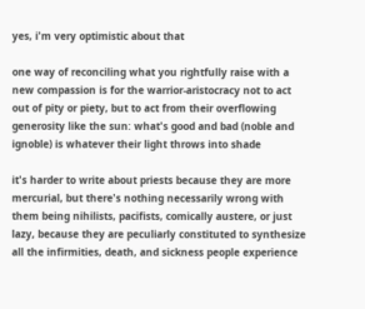yes, i'm very optimistic about that

one way of reconciling what you rightfully raise with a new compassion is for the warrior-aristocracy not to act out of pity or piety, but to act from their overflowing generosity like the sun: what's good and bad (noble and ignoble) is whatever their light throws into shade

it's harder to write about priests because they are more mercurial, but there's nothing necessarily wrong with them being nihilists, pacifists, comically austere, or just lazy, because they are peculiarly constituted to synthesize all the infirmities, death, and sickness people experience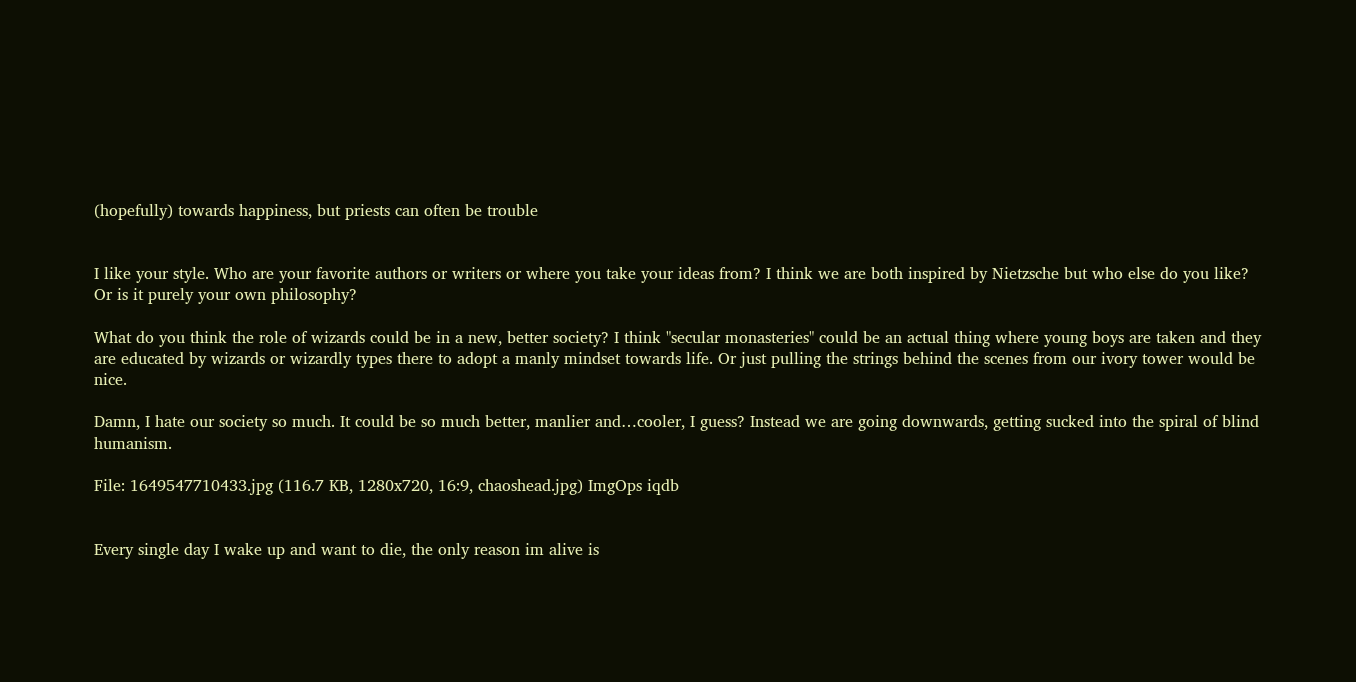(hopefully) towards happiness, but priests can often be trouble


I like your style. Who are your favorite authors or writers or where you take your ideas from? I think we are both inspired by Nietzsche but who else do you like? Or is it purely your own philosophy?

What do you think the role of wizards could be in a new, better society? I think "secular monasteries" could be an actual thing where young boys are taken and they are educated by wizards or wizardly types there to adopt a manly mindset towards life. Or just pulling the strings behind the scenes from our ivory tower would be nice.

Damn, I hate our society so much. It could be so much better, manlier and…cooler, I guess? Instead we are going downwards, getting sucked into the spiral of blind humanism.

File: 1649547710433.jpg (116.7 KB, 1280x720, 16:9, chaoshead.jpg) ImgOps iqdb


Every single day I wake up and want to die, the only reason im alive is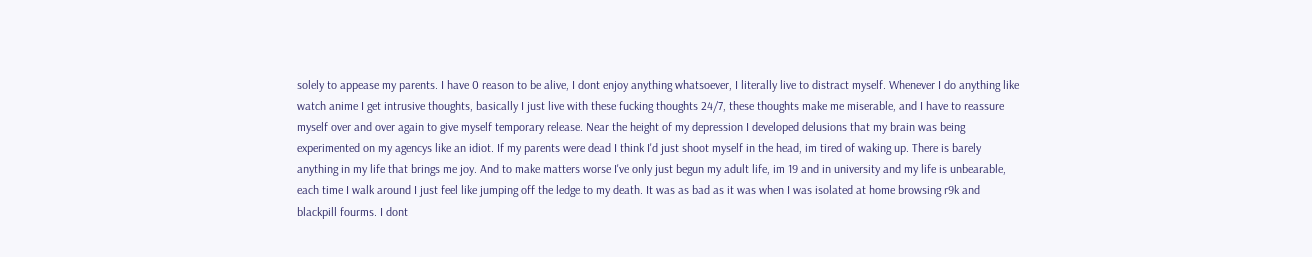solely to appease my parents. I have 0 reason to be alive, I dont enjoy anything whatsoever, I literally live to distract myself. Whenever I do anything like watch anime I get intrusive thoughts, basically I just live with these fucking thoughts 24/7, these thoughts make me miserable, and I have to reassure myself over and over again to give myself temporary release. Near the height of my depression I developed delusions that my brain was being experimented on my agencys like an idiot. If my parents were dead I think I'd just shoot myself in the head, im tired of waking up. There is barely anything in my life that brings me joy. And to make matters worse I've only just begun my adult life, im 19 and in university and my life is unbearable, each time I walk around I just feel like jumping off the ledge to my death. It was as bad as it was when I was isolated at home browsing r9k and blackpill fourms. I dont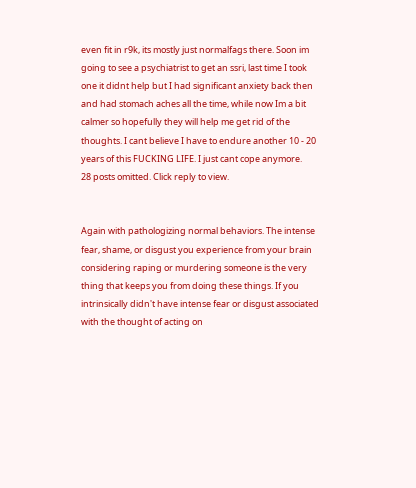even fit in r9k, its mostly just normalfags there. Soon im going to see a psychiatrist to get an ssri, last time I took one it didnt help but I had significant anxiety back then and had stomach aches all the time, while now Im a bit calmer so hopefully they will help me get rid of the thoughts. I cant believe I have to endure another 10 - 20 years of this FUCKING LIFE. I just cant cope anymore.
28 posts omitted. Click reply to view.


Again with pathologizing normal behaviors. The intense fear, shame, or disgust you experience from your brain considering raping or murdering someone is the very thing that keeps you from doing these things. If you intrinsically didn't have intense fear or disgust associated with the thought of acting on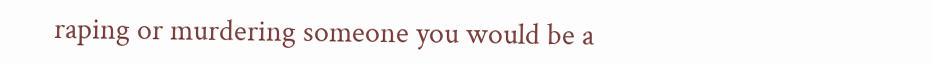raping or murdering someone you would be a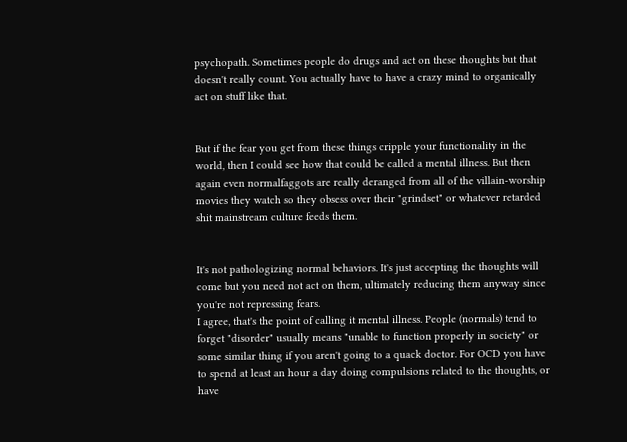psychopath. Sometimes people do drugs and act on these thoughts but that doesn't really count. You actually have to have a crazy mind to organically act on stuff like that.


But if the fear you get from these things cripple your functionality in the world, then I could see how that could be called a mental illness. But then again even normalfaggots are really deranged from all of the villain-worship movies they watch so they obsess over their "grindset" or whatever retarded shit mainstream culture feeds them.


It's not pathologizing normal behaviors. It's just accepting the thoughts will come but you need not act on them, ultimately reducing them anyway since you're not repressing fears.
I agree, that's the point of calling it mental illness. People (normals) tend to forget "disorder" usually means "unable to function properly in society" or some similar thing if you aren't going to a quack doctor. For OCD you have to spend at least an hour a day doing compulsions related to the thoughts, or have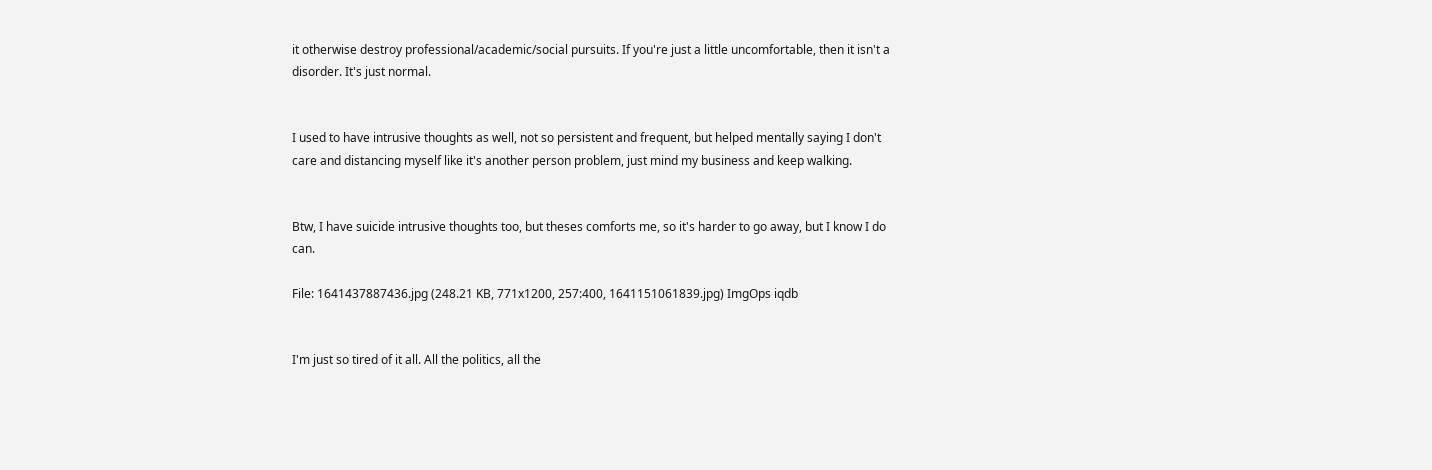it otherwise destroy professional/academic/social pursuits. If you're just a little uncomfortable, then it isn't a disorder. It's just normal.


I used to have intrusive thoughts as well, not so persistent and frequent, but helped mentally saying I don't care and distancing myself like it's another person problem, just mind my business and keep walking.


Btw, I have suicide intrusive thoughts too, but theses comforts me, so it's harder to go away, but I know I do can.

File: 1641437887436.jpg (248.21 KB, 771x1200, 257:400, 1641151061839.jpg) ImgOps iqdb


I'm just so tired of it all. All the politics, all the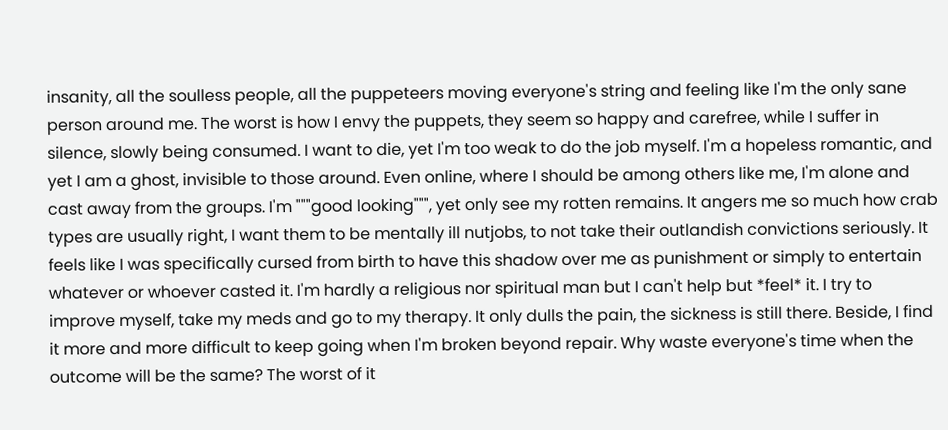insanity, all the soulless people, all the puppeteers moving everyone's string and feeling like I'm the only sane person around me. The worst is how I envy the puppets, they seem so happy and carefree, while I suffer in silence, slowly being consumed. I want to die, yet I'm too weak to do the job myself. I'm a hopeless romantic, and yet I am a ghost, invisible to those around. Even online, where I should be among others like me, I'm alone and cast away from the groups. I'm """good looking""", yet only see my rotten remains. It angers me so much how crab types are usually right, I want them to be mentally ill nutjobs, to not take their outlandish convictions seriously. It feels like I was specifically cursed from birth to have this shadow over me as punishment or simply to entertain whatever or whoever casted it. I'm hardly a religious nor spiritual man but I can't help but *feel* it. I try to improve myself, take my meds and go to my therapy. It only dulls the pain, the sickness is still there. Beside, I find it more and more difficult to keep going when I'm broken beyond repair. Why waste everyone's time when the outcome will be the same? The worst of it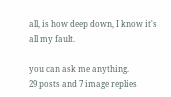all, is how deep down, I know it's all my fault.

you can ask me anything.
29 posts and 7 image replies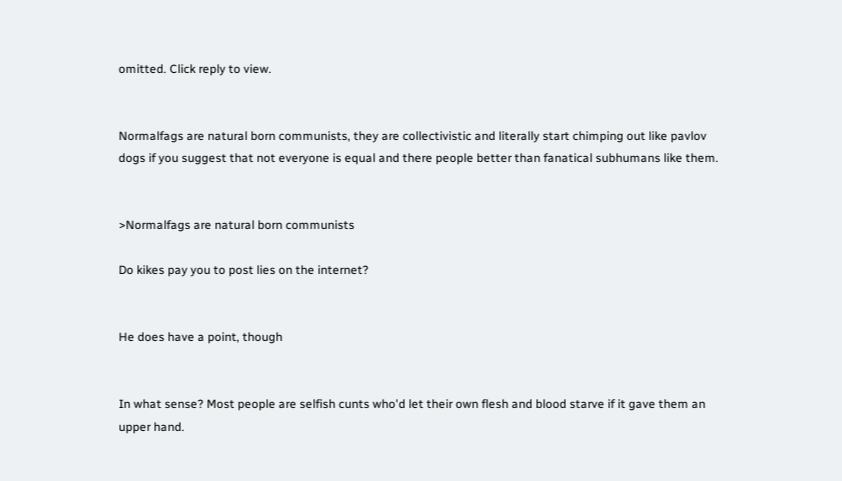omitted. Click reply to view.


Normalfags are natural born communists, they are collectivistic and literally start chimping out like pavlov dogs if you suggest that not everyone is equal and there people better than fanatical subhumans like them.


>Normalfags are natural born communists

Do kikes pay you to post lies on the internet?


He does have a point, though


In what sense? Most people are selfish cunts who'd let their own flesh and blood starve if it gave them an upper hand.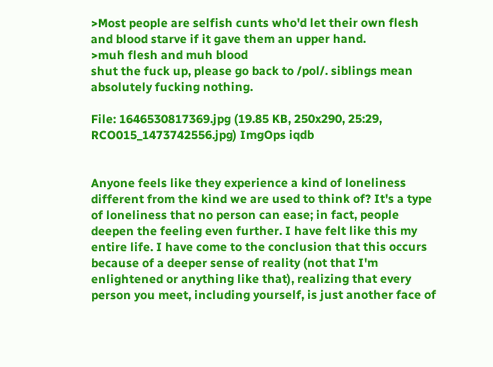>Most people are selfish cunts who'd let their own flesh and blood starve if it gave them an upper hand.
>muh flesh and muh blood
shut the fuck up, please go back to /pol/. siblings mean absolutely fucking nothing.

File: 1646530817369.jpg (19.85 KB, 250x290, 25:29, RCO015_1473742556.jpg) ImgOps iqdb


Anyone feels like they experience a kind of loneliness different from the kind we are used to think of? It's a type of loneliness that no person can ease; in fact, people deepen the feeling even further. I have felt like this my entire life. I have come to the conclusion that this occurs because of a deeper sense of reality (not that I'm enlightened or anything like that), realizing that every person you meet, including yourself, is just another face of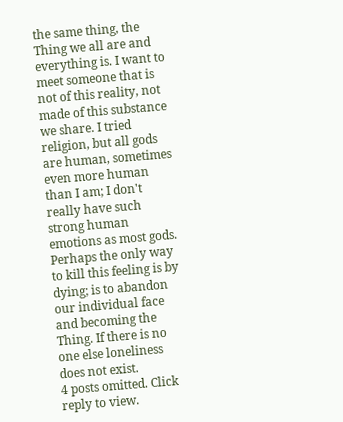the same thing, the Thing we all are and everything is. I want to meet someone that is not of this reality, not made of this substance we share. I tried religion, but all gods are human, sometimes even more human than I am; I don't really have such strong human emotions as most gods. Perhaps the only way to kill this feeling is by dying; is to abandon our individual face and becoming the Thing. If there is no one else loneliness does not exist.
4 posts omitted. Click reply to view.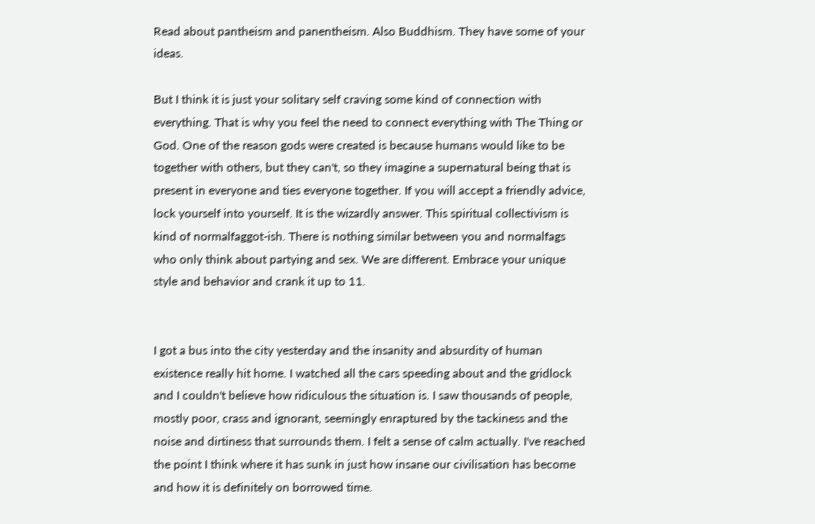Read about pantheism and panentheism. Also Buddhism. They have some of your ideas.

But I think it is just your solitary self craving some kind of connection with everything. That is why you feel the need to connect everything with The Thing or God. One of the reason gods were created is because humans would like to be together with others, but they can't, so they imagine a supernatural being that is present in everyone and ties everyone together. If you will accept a friendly advice, lock yourself into yourself. It is the wizardly answer. This spiritual collectivism is kind of normalfaggot-ish. There is nothing similar between you and normalfags who only think about partying and sex. We are different. Embrace your unique style and behavior and crank it up to 11.


I got a bus into the city yesterday and the insanity and absurdity of human existence really hit home. I watched all the cars speeding about and the gridlock and I couldn't believe how ridiculous the situation is. I saw thousands of people, mostly poor, crass and ignorant, seemingly enraptured by the tackiness and the noise and dirtiness that surrounds them. I felt a sense of calm actually. I've reached the point I think where it has sunk in just how insane our civilisation has become and how it is definitely on borrowed time.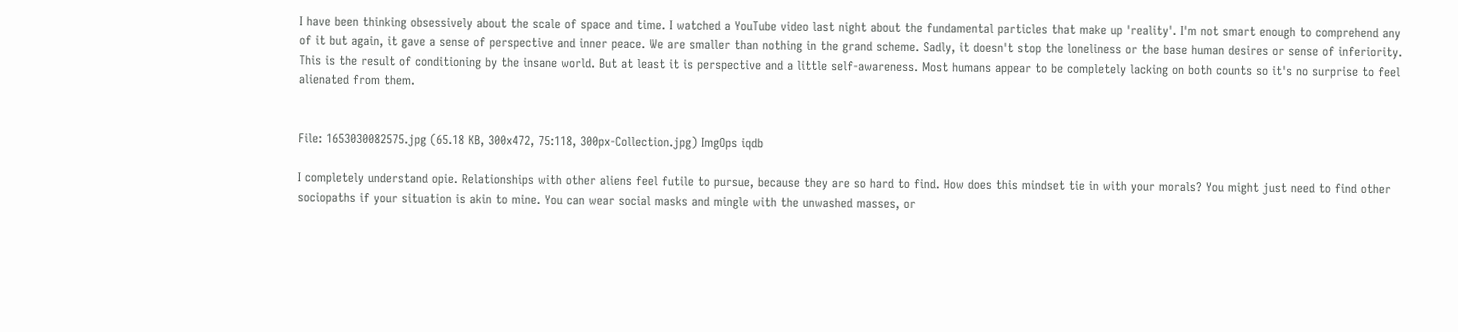I have been thinking obsessively about the scale of space and time. I watched a YouTube video last night about the fundamental particles that make up 'reality'. I'm not smart enough to comprehend any of it but again, it gave a sense of perspective and inner peace. We are smaller than nothing in the grand scheme. Sadly, it doesn't stop the loneliness or the base human desires or sense of inferiority. This is the result of conditioning by the insane world. But at least it is perspective and a little self-awareness. Most humans appear to be completely lacking on both counts so it's no surprise to feel alienated from them.


File: 1653030082575.jpg (65.18 KB, 300x472, 75:118, 300px-Collection.jpg) ImgOps iqdb

I completely understand opie. Relationships with other aliens feel futile to pursue, because they are so hard to find. How does this mindset tie in with your morals? You might just need to find other sociopaths if your situation is akin to mine. You can wear social masks and mingle with the unwashed masses, or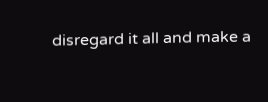disregard it all and make a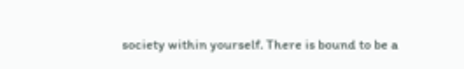society within yourself. There is bound to be a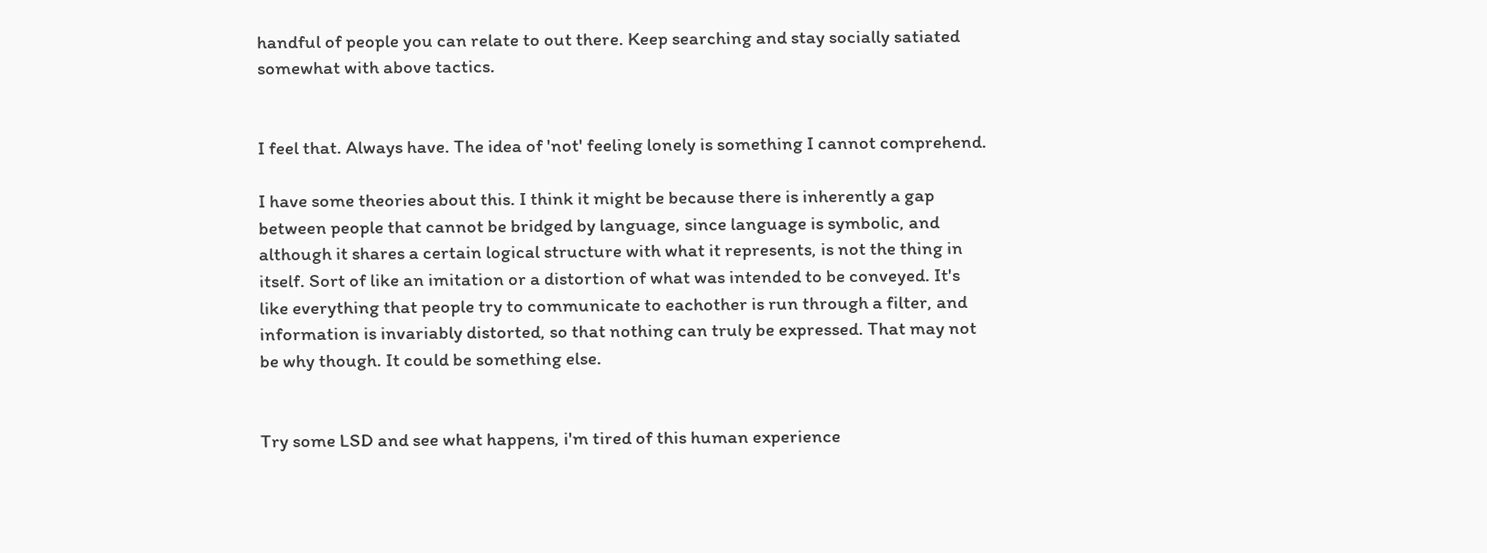handful of people you can relate to out there. Keep searching and stay socially satiated somewhat with above tactics.


I feel that. Always have. The idea of 'not' feeling lonely is something I cannot comprehend.

I have some theories about this. I think it might be because there is inherently a gap between people that cannot be bridged by language, since language is symbolic, and although it shares a certain logical structure with what it represents, is not the thing in itself. Sort of like an imitation or a distortion of what was intended to be conveyed. It's like everything that people try to communicate to eachother is run through a filter, and information is invariably distorted, so that nothing can truly be expressed. That may not be why though. It could be something else.


Try some LSD and see what happens, i'm tired of this human experience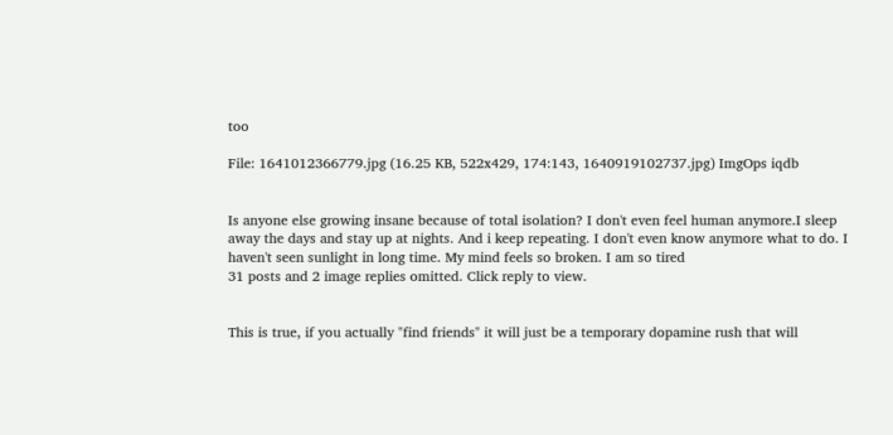too

File: 1641012366779.jpg (16.25 KB, 522x429, 174:143, 1640919102737.jpg) ImgOps iqdb


Is anyone else growing insane because of total isolation? I don't even feel human anymore.I sleep away the days and stay up at nights. And i keep repeating. I don't even know anymore what to do. I haven't seen sunlight in long time. My mind feels so broken. I am so tired
31 posts and 2 image replies omitted. Click reply to view.


This is true, if you actually "find friends" it will just be a temporary dopamine rush that will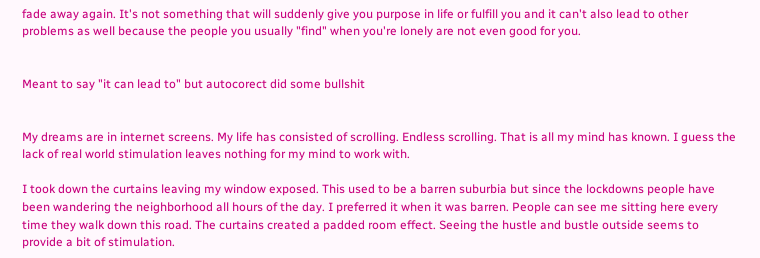fade away again. It's not something that will suddenly give you purpose in life or fulfill you and it can't also lead to other problems as well because the people you usually "find" when you're lonely are not even good for you.


Meant to say "it can lead to" but autocorect did some bullshit


My dreams are in internet screens. My life has consisted of scrolling. Endless scrolling. That is all my mind has known. I guess the lack of real world stimulation leaves nothing for my mind to work with.

I took down the curtains leaving my window exposed. This used to be a barren suburbia but since the lockdowns people have been wandering the neighborhood all hours of the day. I preferred it when it was barren. People can see me sitting here every time they walk down this road. The curtains created a padded room effect. Seeing the hustle and bustle outside seems to provide a bit of stimulation.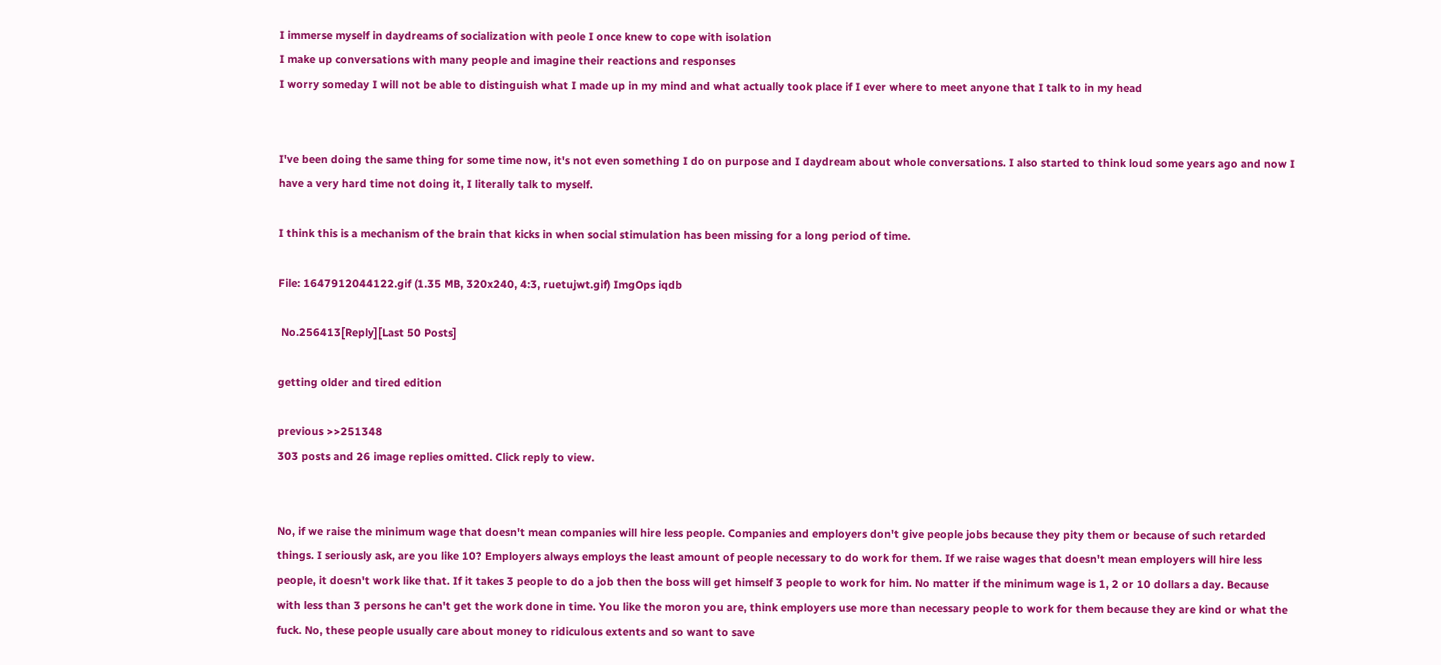I immerse myself in daydreams of socialization with peole I once knew to cope with isolation
I make up conversations with many people and imagine their reactions and responses
I worry someday I will not be able to distinguish what I made up in my mind and what actually took place if I ever where to meet anyone that I talk to in my head


I've been doing the same thing for some time now, it's not even something I do on purpose and I daydream about whole conversations. I also started to think loud some years ago and now I have a very hard time not doing it, I literally talk to myself.

I think this is a mechanism of the brain that kicks in when social stimulation has been missing for a long period of time.

File: 1647912044122.gif (1.35 MB, 320x240, 4:3, ruetujwt.gif) ImgOps iqdb

 No.256413[Reply][Last 50 Posts]

getting older and tired edition

previous >>251348
303 posts and 26 image replies omitted. Click reply to view.


No, if we raise the minimum wage that doesn't mean companies will hire less people. Companies and employers don't give people jobs because they pity them or because of such retarded things. I seriously ask, are you like 10? Employers always employs the least amount of people necessary to do work for them. If we raise wages that doesn't mean employers will hire less people, it doesn't work like that. If it takes 3 people to do a job then the boss will get himself 3 people to work for him. No matter if the minimum wage is 1, 2 or 10 dollars a day. Because with less than 3 persons he can't get the work done in time. You like the moron you are, think employers use more than necessary people to work for them because they are kind or what the fuck. No, these people usually care about money to ridiculous extents and so want to save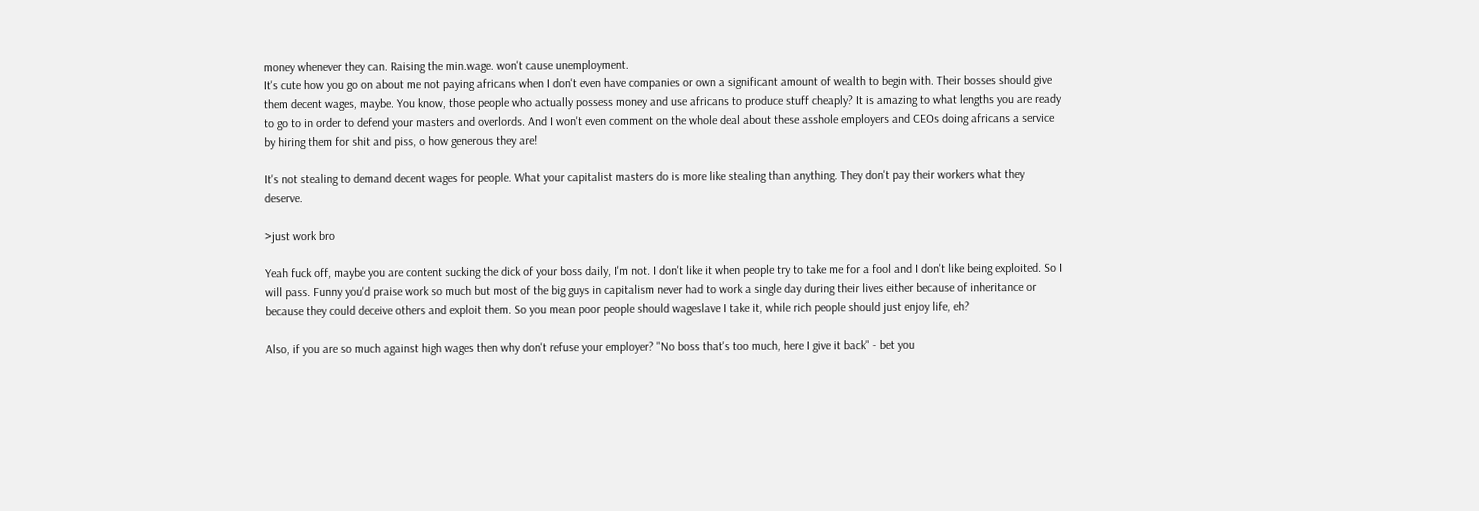money whenever they can. Raising the min.wage. won't cause unemployment.
It's cute how you go on about me not paying africans when I don't even have companies or own a significant amount of wealth to begin with. Their bosses should give them decent wages, maybe. You know, those people who actually possess money and use africans to produce stuff cheaply? It is amazing to what lengths you are ready to go to in order to defend your masters and overlords. And I won't even comment on the whole deal about these asshole employers and CEOs doing africans a service by hiring them for shit and piss, o how generous they are!

It's not stealing to demand decent wages for people. What your capitalist masters do is more like stealing than anything. They don't pay their workers what they deserve.

>just work bro

Yeah fuck off, maybe you are content sucking the dick of your boss daily, I'm not. I don't like it when people try to take me for a fool and I don't like being exploited. So I will pass. Funny you'd praise work so much but most of the big guys in capitalism never had to work a single day during their lives either because of inheritance or because they could deceive others and exploit them. So you mean poor people should wageslave I take it, while rich people should just enjoy life, eh?

Also, if you are so much against high wages then why don't refuse your employer? "No boss that's too much, here I give it back" - bet you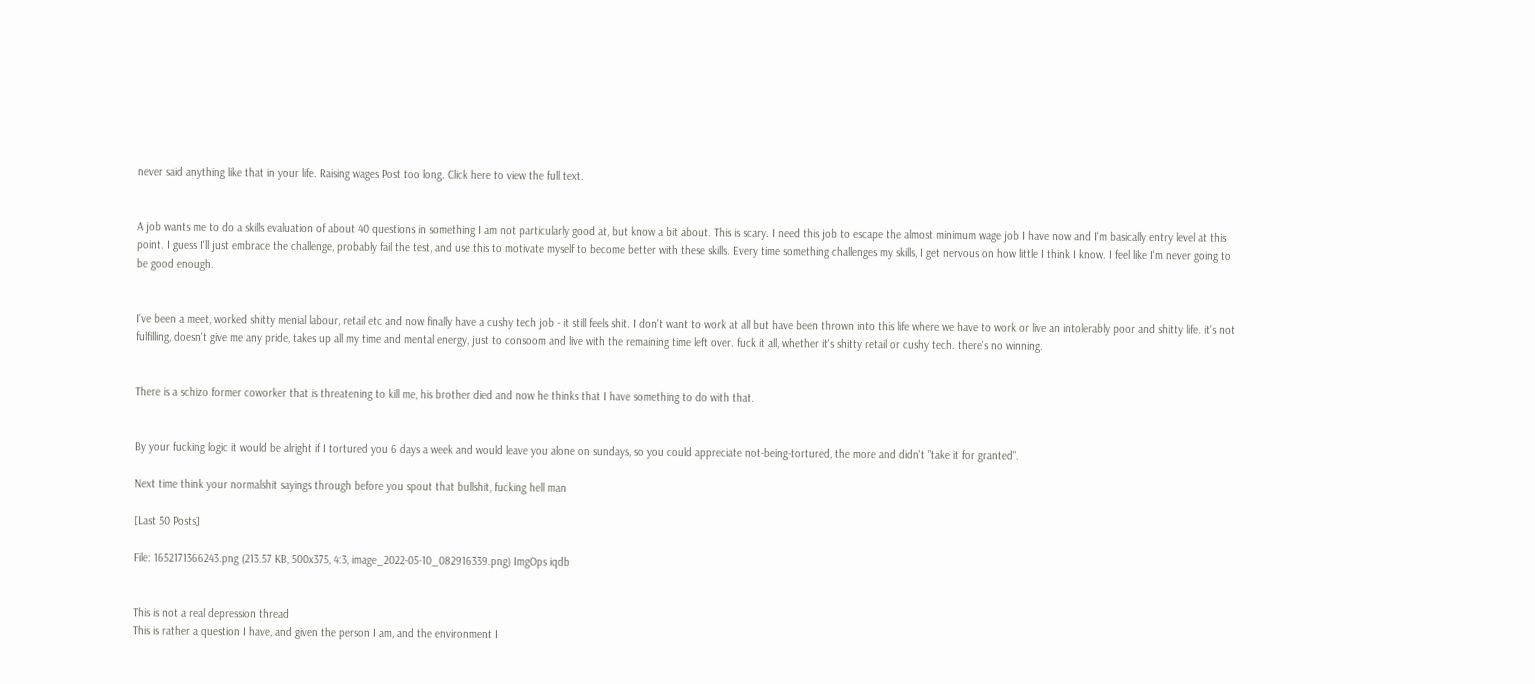never said anything like that in your life. Raising wages Post too long. Click here to view the full text.


A job wants me to do a skills evaluation of about 40 questions in something I am not particularly good at, but know a bit about. This is scary. I need this job to escape the almost minimum wage job I have now and I'm basically entry level at this point. I guess I'll just embrace the challenge, probably fail the test, and use this to motivate myself to become better with these skills. Every time something challenges my skills, I get nervous on how little I think I know. I feel like I'm never going to be good enough.


I've been a meet, worked shitty menial labour, retail etc and now finally have a cushy tech job - it still feels shit. I don't want to work at all but have been thrown into this life where we have to work or live an intolerably poor and shitty life. it's not fulfilling, doesn't give me any pride, takes up all my time and mental energy, just to consoom and live with the remaining time left over. fuck it all, whether it's shitty retail or cushy tech. there's no winning.


There is a schizo former coworker that is threatening to kill me, his brother died and now he thinks that I have something to do with that.


By your fucking logic it would be alright if I tortured you 6 days a week and would leave you alone on sundays, so you could appreciate not-being-tortured, the more and didn't "take it for granted".

Next time think your normalshit sayings through before you spout that bullshit, fucking hell man

[Last 50 Posts]

File: 1652171366243.png (213.57 KB, 500x375, 4:3, image_2022-05-10_082916339.png) ImgOps iqdb


This is not a real depression thread
This is rather a question I have, and given the person I am, and the environment I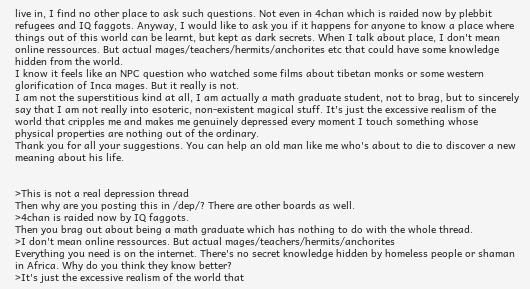live in, I find no other place to ask such questions. Not even in 4chan which is raided now by plebbit refugees and IQ faggots. Anyway, I would like to ask you if it happens for anyone to know a place where things out of this world can be learnt, but kept as dark secrets. When I talk about place, I don't mean online ressources. But actual mages/teachers/hermits/anchorites etc that could have some knowledge hidden from the world.
I know it feels like an NPC question who watched some films about tibetan monks or some western glorification of Inca mages. But it really is not.
I am not the superstitious kind at all, I am actually a math graduate student, not to brag, but to sincerely say that I am not really into esoteric, non-existent magical stuff. It's just the excessive realism of the world that cripples me and makes me genuinely depressed every moment I touch something whose physical properties are nothing out of the ordinary.
Thank you for all your suggestions. You can help an old man like me who's about to die to discover a new meaning about his life.


>This is not a real depression thread
Then why are you posting this in /dep/? There are other boards as well.
>4chan is raided now by IQ faggots.
Then you brag out about being a math graduate which has nothing to do with the whole thread.
>I don't mean online ressources. But actual mages/teachers/hermits/anchorites
Everything you need is on the internet. There's no secret knowledge hidden by homeless people or shaman in Africa. Why do you think they know better?
>It's just the excessive realism of the world that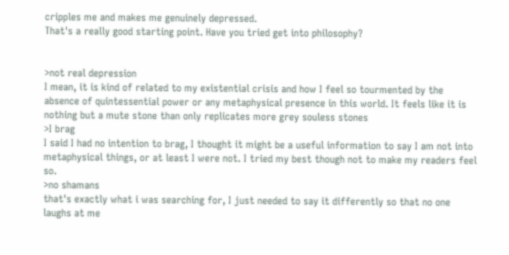cripples me and makes me genuinely depressed.
That's a really good starting point. Have you tried get into philosophy?


>not real depression
I mean, it is kind of related to my existential crisis and how I feel so tourmented by the absence of quintessential power or any metaphysical presence in this world. It feels like it is nothing but a mute stone than only replicates more grey souless stones
>I brag
I said I had no intention to brag, I thought it might be a useful information to say I am not into metaphysical things, or at least I were not. I tried my best though not to make my readers feel so.
>no shamans
that's exactly what i was searching for, I just needed to say it differently so that no one laughs at me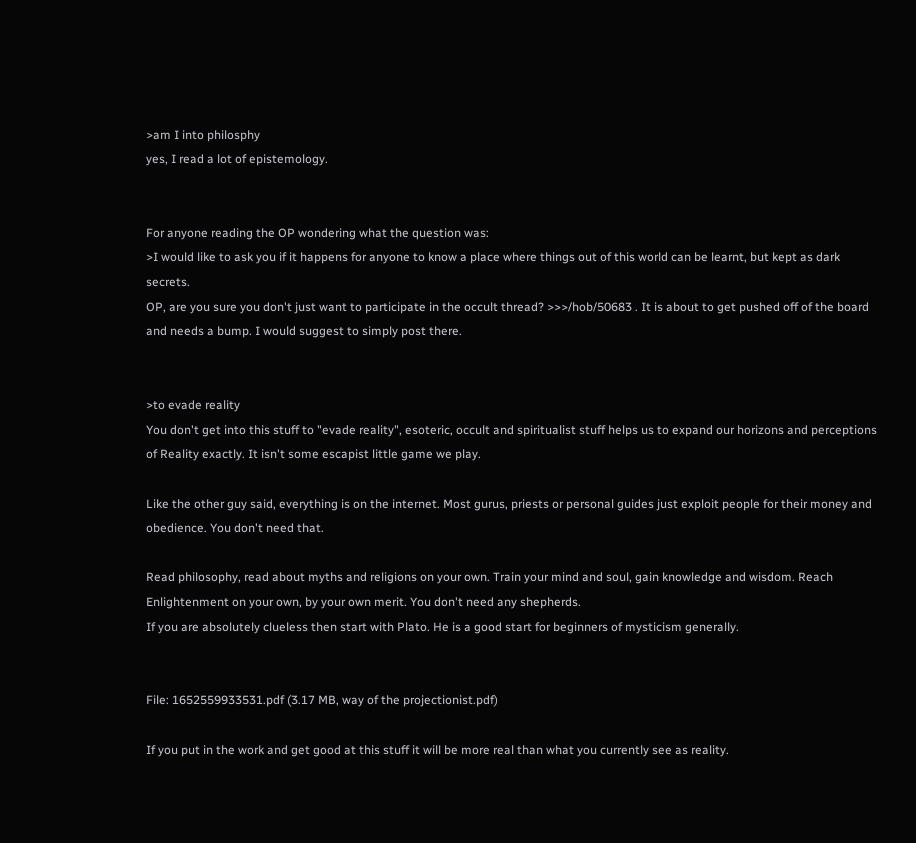>am I into philosphy
yes, I read a lot of epistemology.


For anyone reading the OP wondering what the question was:
>I would like to ask you if it happens for anyone to know a place where things out of this world can be learnt, but kept as dark secrets.
OP, are you sure you don't just want to participate in the occult thread? >>>/hob/50683 . It is about to get pushed off of the board and needs a bump. I would suggest to simply post there.


>to evade reality
You don't get into this stuff to "evade reality", esoteric, occult and spiritualist stuff helps us to expand our horizons and perceptions of Reality exactly. It isn't some escapist little game we play.

Like the other guy said, everything is on the internet. Most gurus, priests or personal guides just exploit people for their money and obedience. You don't need that.

Read philosophy, read about myths and religions on your own. Train your mind and soul, gain knowledge and wisdom. Reach Enlightenment on your own, by your own merit. You don't need any shepherds.
If you are absolutely clueless then start with Plato. He is a good start for beginners of mysticism generally.


File: 1652559933531.pdf (3.17 MB, way of the projectionist.pdf)

If you put in the work and get good at this stuff it will be more real than what you currently see as reality.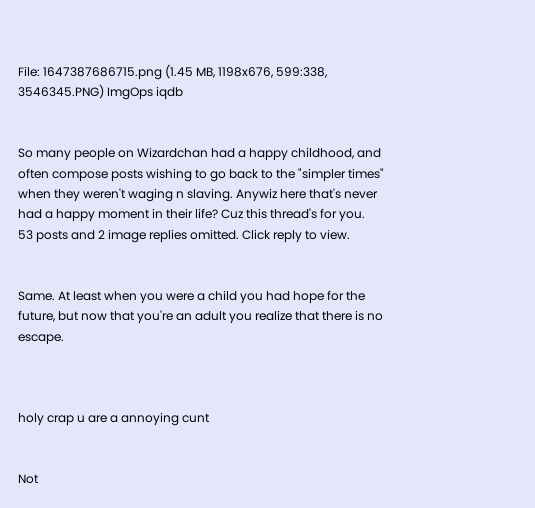File: 1647387686715.png (1.45 MB, 1198x676, 599:338, 3546345.PNG) ImgOps iqdb


So many people on Wizardchan had a happy childhood, and often compose posts wishing to go back to the "simpler times" when they weren't waging n slaving. Anywiz here that's never had a happy moment in their life? Cuz this thread's for you.
53 posts and 2 image replies omitted. Click reply to view.


Same. At least when you were a child you had hope for the future, but now that you're an adult you realize that there is no escape.



holy crap u are a annoying cunt


Not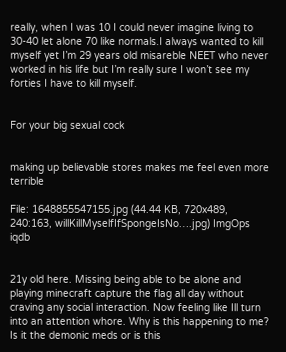really, when I was 10 I could never imagine living to 30-40 let alone 70 like normals.I always wanted to kill myself yet I’m 29 years old misareble NEET who never worked in his life but I’m really sure I won’t see my forties I have to kill myself.


For your big sexual cock


making up believable stores makes me feel even more terrible

File: 1648855547155.jpg (44.44 KB, 720x489, 240:163, willKillMyselfIfSpongeIsNo….jpg) ImgOps iqdb


21y old here. Missing being able to be alone and playing minecraft capture the flag all day without craving any social interaction. Now feeling like Ill turn into an attention whore. Why is this happening to me? Is it the demonic meds or is this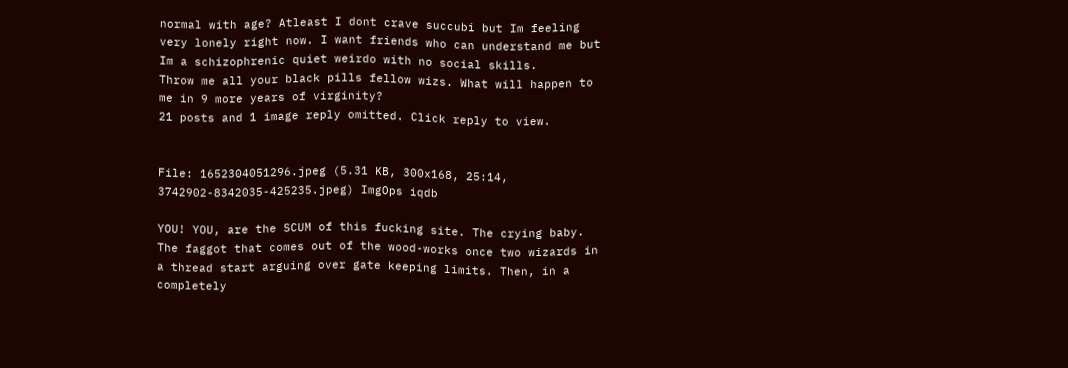normal with age? Atleast I dont crave succubi but Im feeling very lonely right now. I want friends who can understand me but Im a schizophrenic quiet weirdo with no social skills.
Throw me all your black pills fellow wizs. What will happen to me in 9 more years of virginity?
21 posts and 1 image reply omitted. Click reply to view.


File: 1652304051296.jpeg (5.31 KB, 300x168, 25:14, 3742902-8342035-425235.jpeg) ImgOps iqdb

YOU! YOU, are the SCUM of this fucking site. The crying baby. The faggot that comes out of the wood-works once two wizards in a thread start arguing over gate keeping limits. Then, in a completely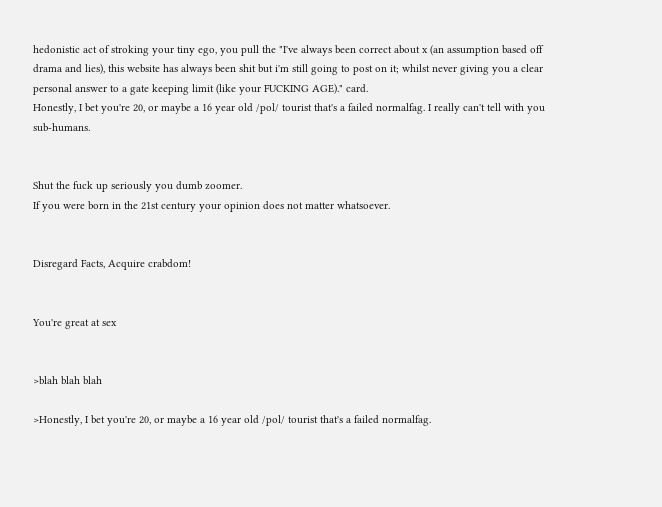hedonistic act of stroking your tiny ego, you pull the "I've always been correct about x (an assumption based off drama and lies), this website has always been shit but i'm still going to post on it; whilst never giving you a clear personal answer to a gate keeping limit (like your FUCKING AGE)." card.
Honestly, I bet you're 20, or maybe a 16 year old /pol/ tourist that's a failed normalfag. I really can't tell with you sub-humans.


Shut the fuck up seriously you dumb zoomer.
If you were born in the 21st century your opinion does not matter whatsoever.


Disregard Facts, Acquire crabdom!


You're great at sex


>blah blah blah

>Honestly, I bet you're 20, or maybe a 16 year old /pol/ tourist that's a failed normalfag.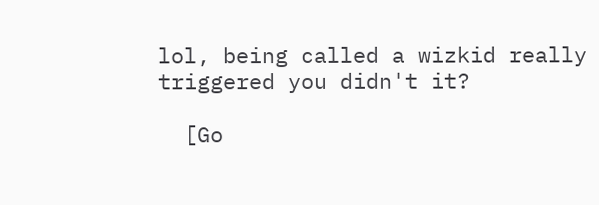lol, being called a wizkid really triggered you didn't it?

  [Go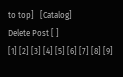to top]   [Catalog]
Delete Post [ ]
[1] [2] [3] [4] [5] [6] [7] [8] [9]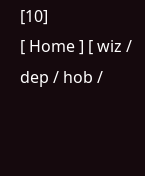[10]
[ Home ] [ wiz / dep / hob /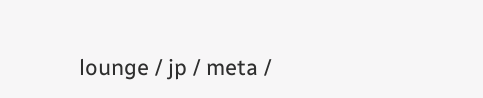lounge / jp / meta /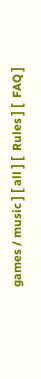games / music ] [ all ] [  Rules ] [  FAQ ]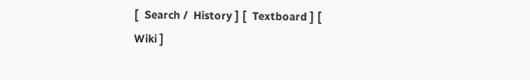[  Search /  History ] [  Textboard ] [  Wiki ]